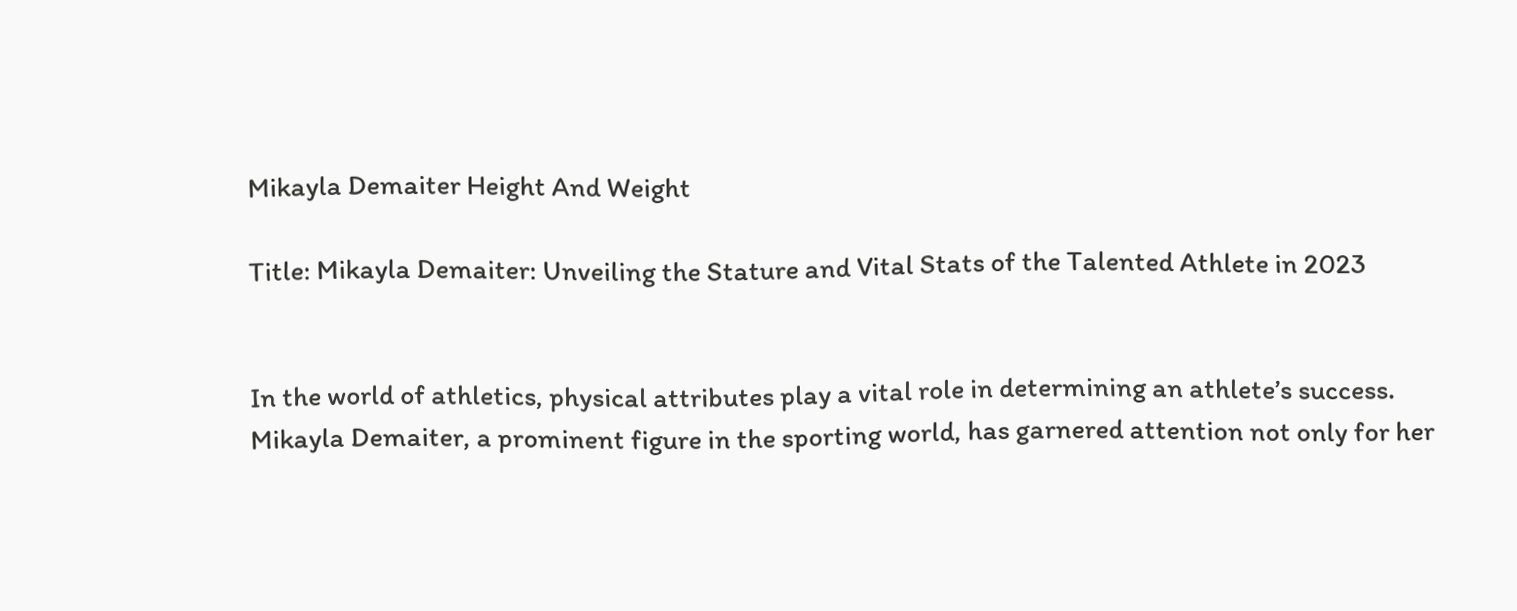Mikayla Demaiter Height And Weight

Title: Mikayla Demaiter: Unveiling the Stature and Vital Stats of the Talented Athlete in 2023


In the world of athletics, physical attributes play a vital role in determining an athlete’s success. Mikayla Demaiter, a prominent figure in the sporting world, has garnered attention not only for her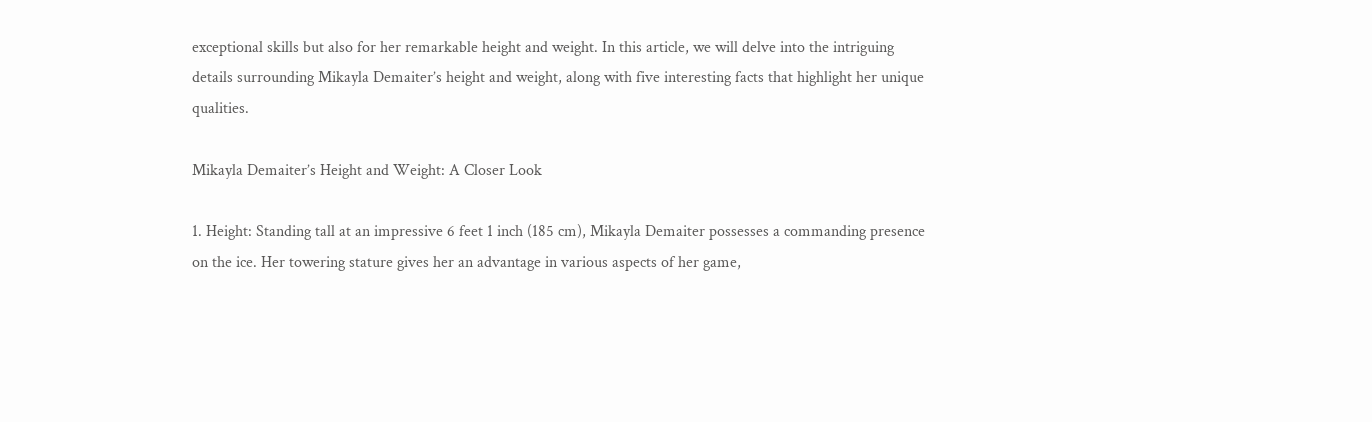exceptional skills but also for her remarkable height and weight. In this article, we will delve into the intriguing details surrounding Mikayla Demaiter’s height and weight, along with five interesting facts that highlight her unique qualities.

Mikayla Demaiter’s Height and Weight: A Closer Look

1. Height: Standing tall at an impressive 6 feet 1 inch (185 cm), Mikayla Demaiter possesses a commanding presence on the ice. Her towering stature gives her an advantage in various aspects of her game,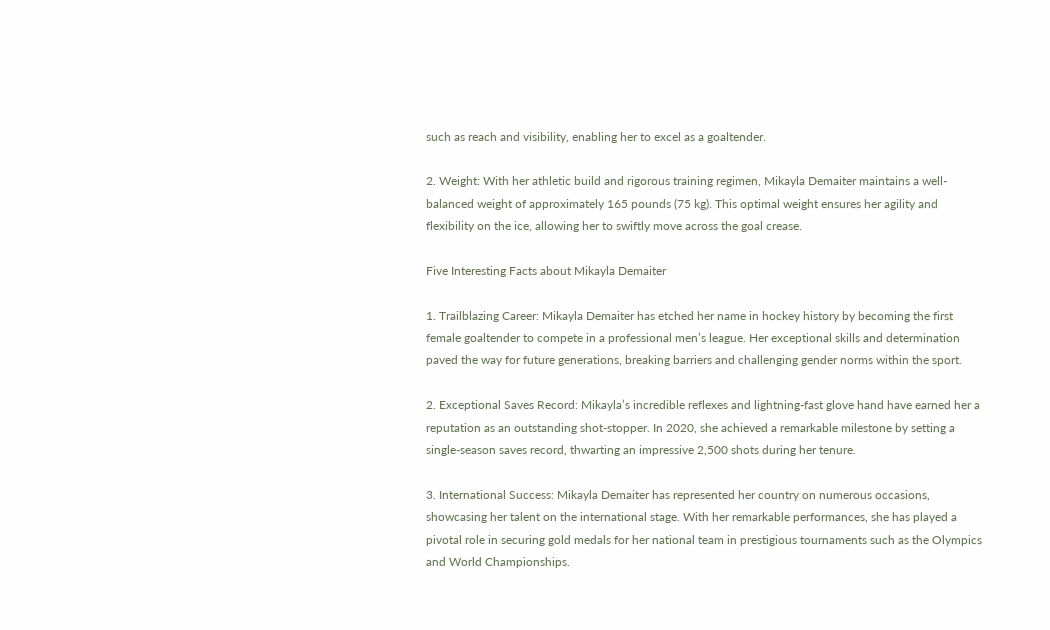such as reach and visibility, enabling her to excel as a goaltender.

2. Weight: With her athletic build and rigorous training regimen, Mikayla Demaiter maintains a well-balanced weight of approximately 165 pounds (75 kg). This optimal weight ensures her agility and flexibility on the ice, allowing her to swiftly move across the goal crease.

Five Interesting Facts about Mikayla Demaiter

1. Trailblazing Career: Mikayla Demaiter has etched her name in hockey history by becoming the first female goaltender to compete in a professional men’s league. Her exceptional skills and determination paved the way for future generations, breaking barriers and challenging gender norms within the sport.

2. Exceptional Saves Record: Mikayla’s incredible reflexes and lightning-fast glove hand have earned her a reputation as an outstanding shot-stopper. In 2020, she achieved a remarkable milestone by setting a single-season saves record, thwarting an impressive 2,500 shots during her tenure.

3. International Success: Mikayla Demaiter has represented her country on numerous occasions, showcasing her talent on the international stage. With her remarkable performances, she has played a pivotal role in securing gold medals for her national team in prestigious tournaments such as the Olympics and World Championships.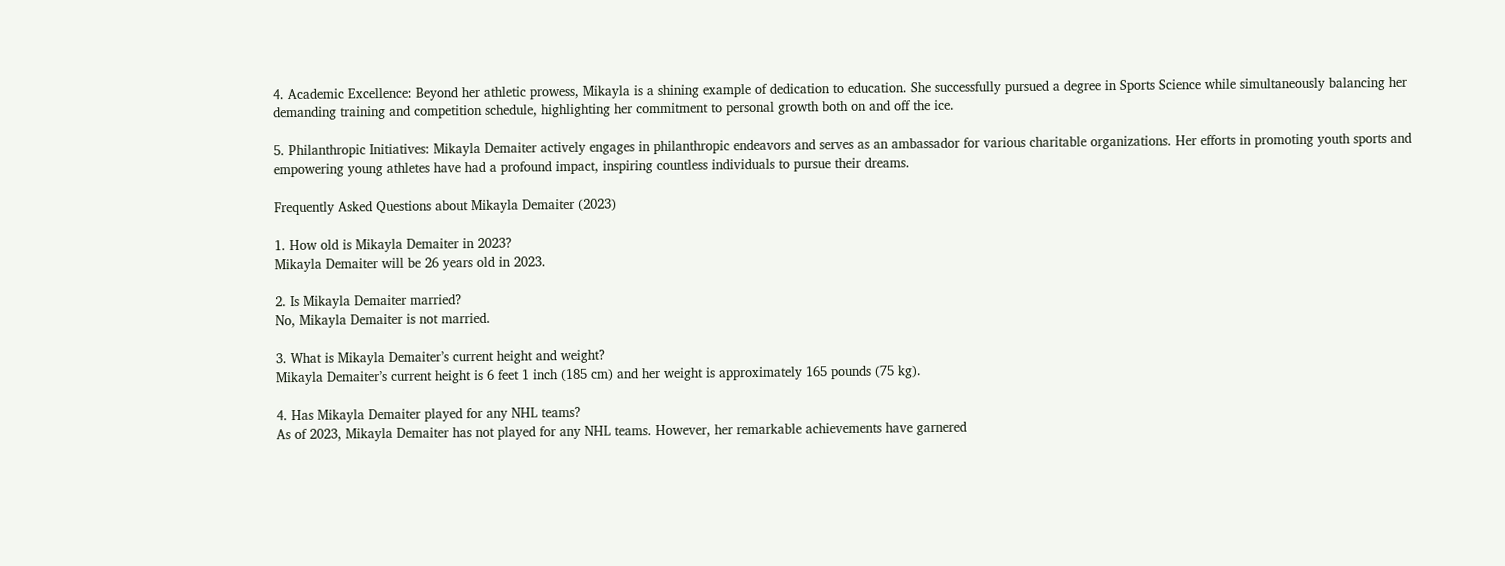4. Academic Excellence: Beyond her athletic prowess, Mikayla is a shining example of dedication to education. She successfully pursued a degree in Sports Science while simultaneously balancing her demanding training and competition schedule, highlighting her commitment to personal growth both on and off the ice.

5. Philanthropic Initiatives: Mikayla Demaiter actively engages in philanthropic endeavors and serves as an ambassador for various charitable organizations. Her efforts in promoting youth sports and empowering young athletes have had a profound impact, inspiring countless individuals to pursue their dreams.

Frequently Asked Questions about Mikayla Demaiter (2023)

1. How old is Mikayla Demaiter in 2023?
Mikayla Demaiter will be 26 years old in 2023.

2. Is Mikayla Demaiter married?
No, Mikayla Demaiter is not married.

3. What is Mikayla Demaiter’s current height and weight?
Mikayla Demaiter’s current height is 6 feet 1 inch (185 cm) and her weight is approximately 165 pounds (75 kg).

4. Has Mikayla Demaiter played for any NHL teams?
As of 2023, Mikayla Demaiter has not played for any NHL teams. However, her remarkable achievements have garnered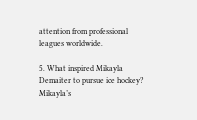attention from professional leagues worldwide.

5. What inspired Mikayla Demaiter to pursue ice hockey?
Mikayla’s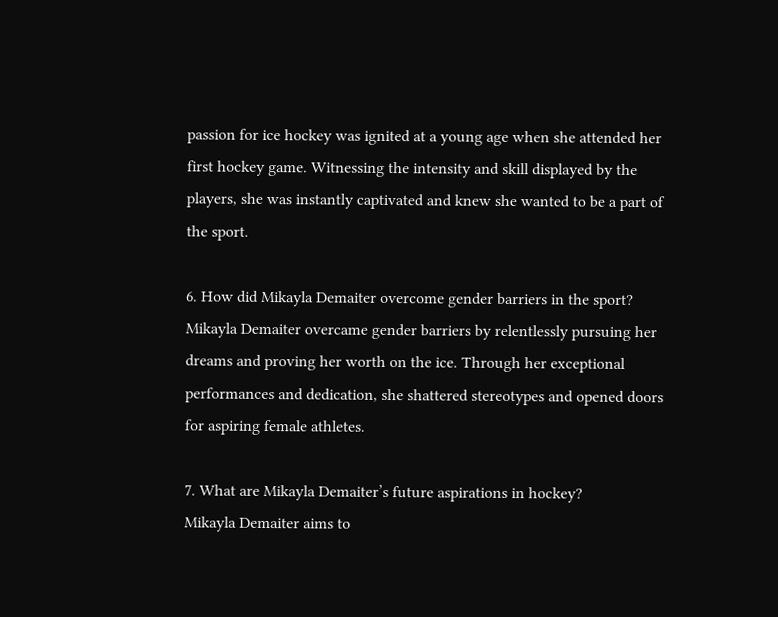passion for ice hockey was ignited at a young age when she attended her first hockey game. Witnessing the intensity and skill displayed by the players, she was instantly captivated and knew she wanted to be a part of the sport.

6. How did Mikayla Demaiter overcome gender barriers in the sport?
Mikayla Demaiter overcame gender barriers by relentlessly pursuing her dreams and proving her worth on the ice. Through her exceptional performances and dedication, she shattered stereotypes and opened doors for aspiring female athletes.

7. What are Mikayla Demaiter’s future aspirations in hockey?
Mikayla Demaiter aims to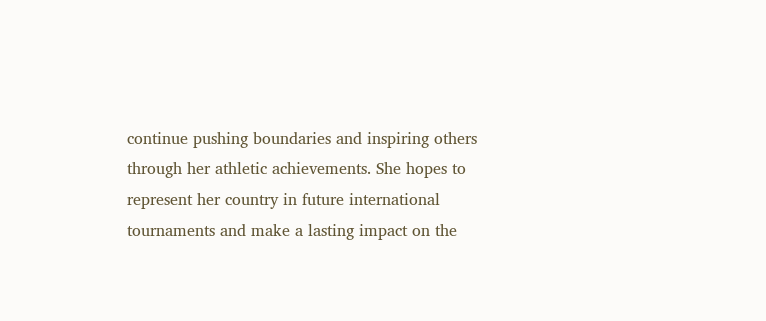continue pushing boundaries and inspiring others through her athletic achievements. She hopes to represent her country in future international tournaments and make a lasting impact on the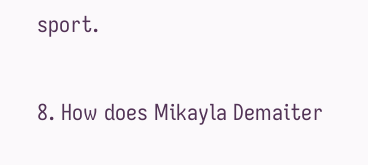sport.

8. How does Mikayla Demaiter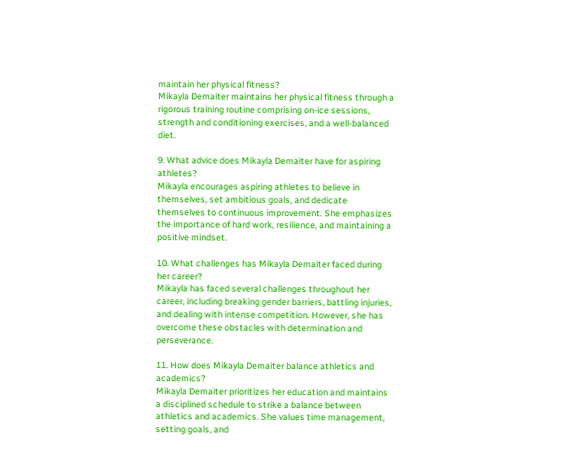maintain her physical fitness?
Mikayla Demaiter maintains her physical fitness through a rigorous training routine comprising on-ice sessions, strength and conditioning exercises, and a well-balanced diet.

9. What advice does Mikayla Demaiter have for aspiring athletes?
Mikayla encourages aspiring athletes to believe in themselves, set ambitious goals, and dedicate themselves to continuous improvement. She emphasizes the importance of hard work, resilience, and maintaining a positive mindset.

10. What challenges has Mikayla Demaiter faced during her career?
Mikayla has faced several challenges throughout her career, including breaking gender barriers, battling injuries, and dealing with intense competition. However, she has overcome these obstacles with determination and perseverance.

11. How does Mikayla Demaiter balance athletics and academics?
Mikayla Demaiter prioritizes her education and maintains a disciplined schedule to strike a balance between athletics and academics. She values time management, setting goals, and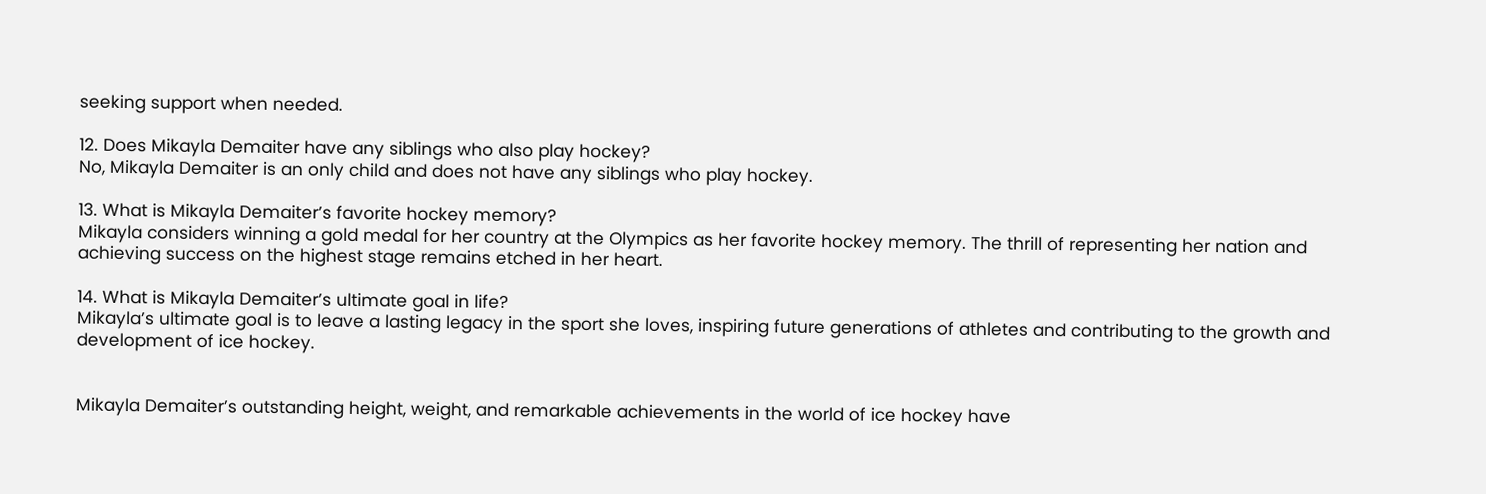seeking support when needed.

12. Does Mikayla Demaiter have any siblings who also play hockey?
No, Mikayla Demaiter is an only child and does not have any siblings who play hockey.

13. What is Mikayla Demaiter’s favorite hockey memory?
Mikayla considers winning a gold medal for her country at the Olympics as her favorite hockey memory. The thrill of representing her nation and achieving success on the highest stage remains etched in her heart.

14. What is Mikayla Demaiter’s ultimate goal in life?
Mikayla’s ultimate goal is to leave a lasting legacy in the sport she loves, inspiring future generations of athletes and contributing to the growth and development of ice hockey.


Mikayla Demaiter’s outstanding height, weight, and remarkable achievements in the world of ice hockey have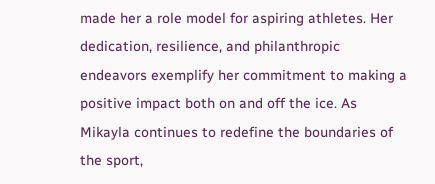made her a role model for aspiring athletes. Her dedication, resilience, and philanthropic endeavors exemplify her commitment to making a positive impact both on and off the ice. As Mikayla continues to redefine the boundaries of the sport,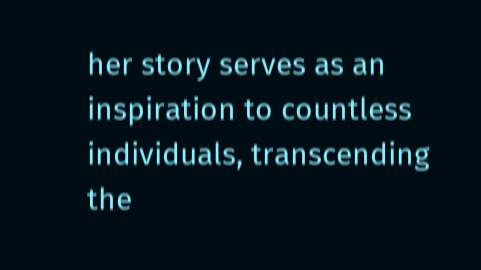her story serves as an inspiration to countless individuals, transcending the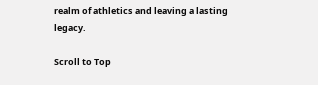realm of athletics and leaving a lasting legacy.

Scroll to Top